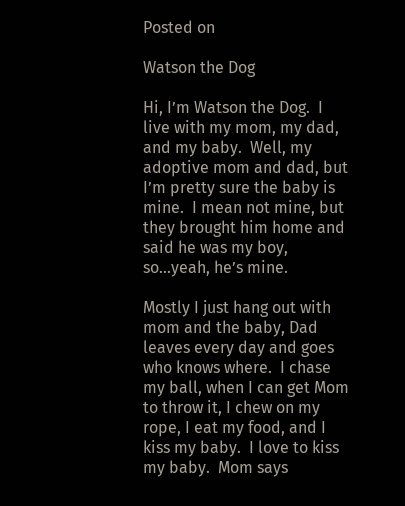Posted on

Watson the Dog

Hi, I’m Watson the Dog.  I live with my mom, my dad, and my baby.  Well, my adoptive mom and dad, but I’m pretty sure the baby is mine.  I mean not mine, but they brought him home and said he was my boy, so…yeah, he’s mine.

Mostly I just hang out with mom and the baby, Dad leaves every day and goes who knows where.  I chase my ball, when I can get Mom to throw it, I chew on my rope, I eat my food, and I kiss my baby.  I love to kiss my baby.  Mom says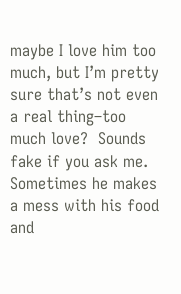maybe I love him too much, but I’m pretty sure that’s not even a real thing–too much love?  Sounds fake if you ask me.  Sometimes he makes a mess with his food and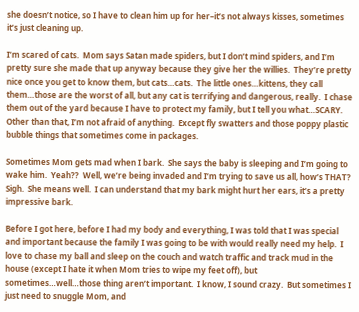she doesn’t notice, so I have to clean him up for her–it’s not always kisses, sometimes it’s just cleaning up.

I’m scared of cats.  Mom says Satan made spiders, but I don’t mind spiders, and I’m pretty sure she made that up anyway because they give her the willies.  They’re pretty nice once you get to know them, but cats…cats.  The little ones…kittens, they call them…those are the worst of all, but any cat is terrifying and dangerous, really.  I chase them out of the yard because I have to protect my family, but I tell you what…SCARY.  Other than that, I’m not afraid of anything.  Except fly swatters and those poppy plastic bubble things that sometimes come in packages.

Sometimes Mom gets mad when I bark.  She says the baby is sleeping and I’m going to wake him.  Yeah??  Well, we’re being invaded and I’m trying to save us all, how’s THAT?  Sigh.  She means well.  I can understand that my bark might hurt her ears, it’s a pretty impressive bark.

Before I got here, before I had my body and everything, I was told that I was special and important because the family I was going to be with would really need my help.  I love to chase my ball and sleep on the couch and watch traffic and track mud in the house (except I hate it when Mom tries to wipe my feet off), but sometimes…well…those thing aren’t important.  I know, I sound crazy.  But sometimes I just need to snuggle Mom, and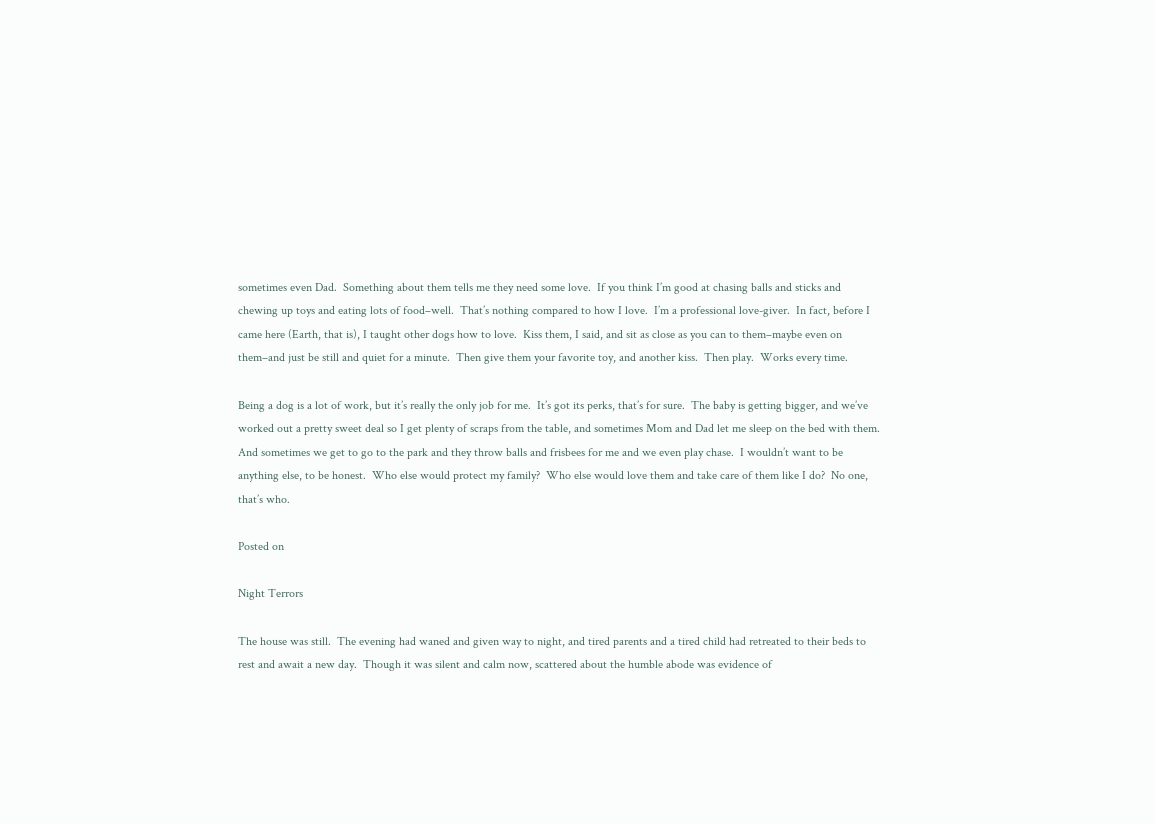sometimes even Dad.  Something about them tells me they need some love.  If you think I’m good at chasing balls and sticks and chewing up toys and eating lots of food–well.  That’s nothing compared to how I love.  I’m a professional love-giver.  In fact, before I came here (Earth, that is), I taught other dogs how to love.  Kiss them, I said, and sit as close as you can to them–maybe even on them–and just be still and quiet for a minute.  Then give them your favorite toy, and another kiss.  Then play.  Works every time.

Being a dog is a lot of work, but it’s really the only job for me.  It’s got its perks, that’s for sure.  The baby is getting bigger, and we’ve worked out a pretty sweet deal so I get plenty of scraps from the table, and sometimes Mom and Dad let me sleep on the bed with them.  And sometimes we get to go to the park and they throw balls and frisbees for me and we even play chase.  I wouldn’t want to be anything else, to be honest.  Who else would protect my family?  Who else would love them and take care of them like I do?  No one, that’s who.

Posted on

Night Terrors

The house was still.  The evening had waned and given way to night, and tired parents and a tired child had retreated to their beds to rest and await a new day.  Though it was silent and calm now, scattered about the humble abode was evidence of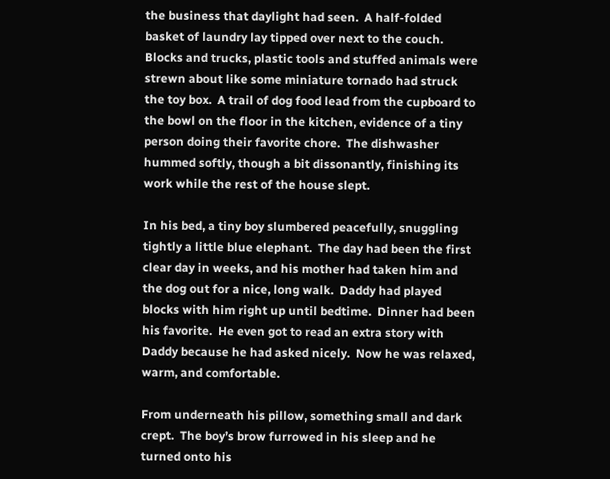the business that daylight had seen.  A half-folded basket of laundry lay tipped over next to the couch.  Blocks and trucks, plastic tools and stuffed animals were strewn about like some miniature tornado had struck the toy box.  A trail of dog food lead from the cupboard to the bowl on the floor in the kitchen, evidence of a tiny person doing their favorite chore.  The dishwasher hummed softly, though a bit dissonantly, finishing its work while the rest of the house slept.

In his bed, a tiny boy slumbered peacefully, snuggling tightly a little blue elephant.  The day had been the first clear day in weeks, and his mother had taken him and the dog out for a nice, long walk.  Daddy had played blocks with him right up until bedtime.  Dinner had been his favorite.  He even got to read an extra story with Daddy because he had asked nicely.  Now he was relaxed, warm, and comfortable.

From underneath his pillow, something small and dark crept.  The boy’s brow furrowed in his sleep and he turned onto his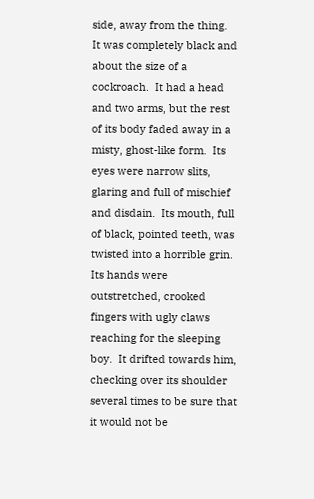side, away from the thing.  It was completely black and about the size of a cockroach.  It had a head and two arms, but the rest of its body faded away in a misty, ghost-like form.  Its eyes were narrow slits, glaring and full of mischief and disdain.  Its mouth, full of black, pointed teeth, was twisted into a horrible grin.  Its hands were outstretched, crooked fingers with ugly claws reaching for the sleeping boy.  It drifted towards him, checking over its shoulder several times to be sure that it would not be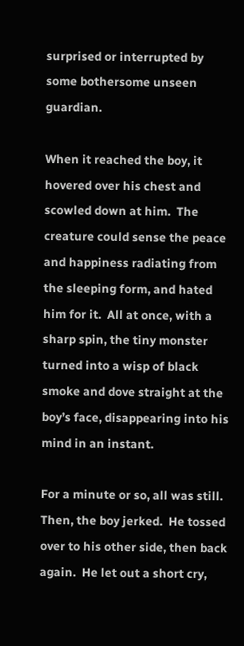surprised or interrupted by some bothersome unseen guardian.

When it reached the boy, it hovered over his chest and scowled down at him.  The creature could sense the peace and happiness radiating from the sleeping form, and hated him for it.  All at once, with a sharp spin, the tiny monster turned into a wisp of black smoke and dove straight at the boy’s face, disappearing into his mind in an instant.

For a minute or so, all was still.  Then, the boy jerked.  He tossed over to his other side, then back again.  He let out a short cry,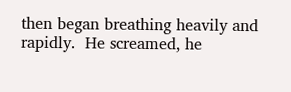then began breathing heavily and rapidly.  He screamed, he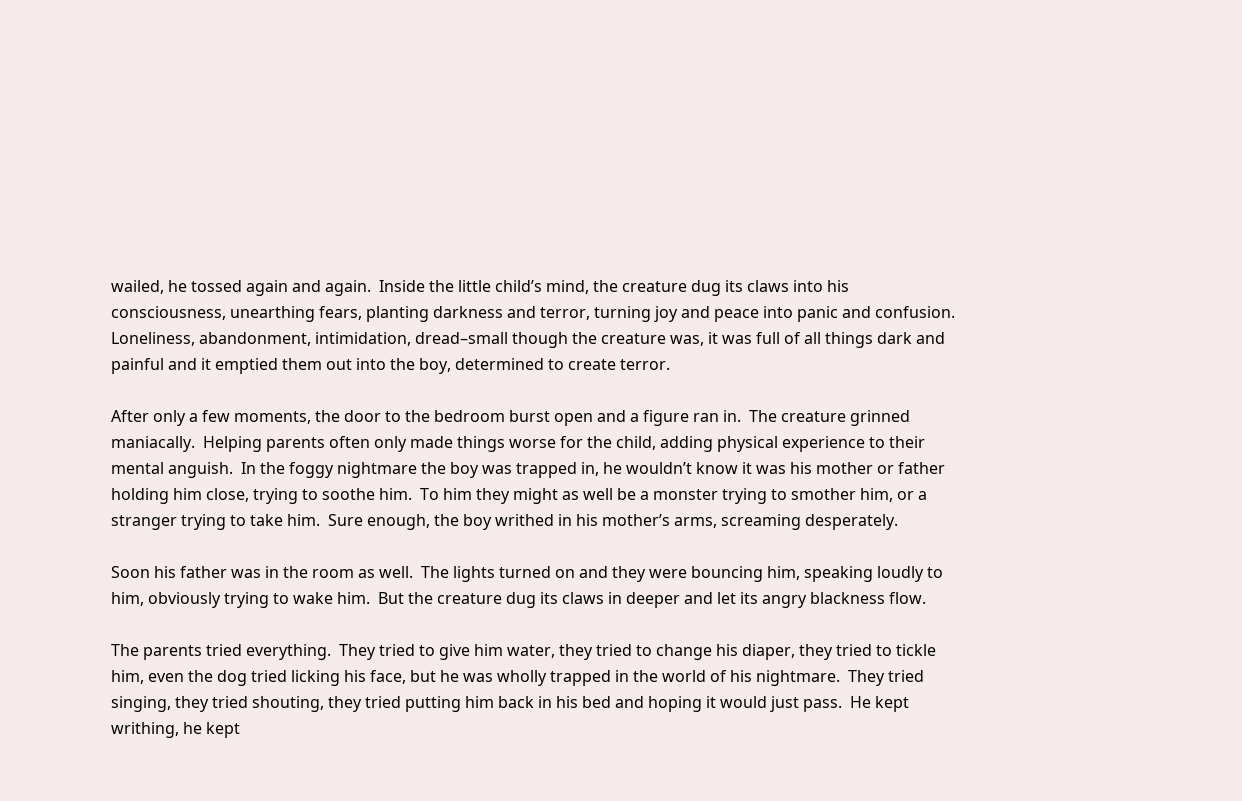wailed, he tossed again and again.  Inside the little child’s mind, the creature dug its claws into his consciousness, unearthing fears, planting darkness and terror, turning joy and peace into panic and confusion.  Loneliness, abandonment, intimidation, dread–small though the creature was, it was full of all things dark and painful and it emptied them out into the boy, determined to create terror.

After only a few moments, the door to the bedroom burst open and a figure ran in.  The creature grinned maniacally.  Helping parents often only made things worse for the child, adding physical experience to their mental anguish.  In the foggy nightmare the boy was trapped in, he wouldn’t know it was his mother or father holding him close, trying to soothe him.  To him they might as well be a monster trying to smother him, or a stranger trying to take him.  Sure enough, the boy writhed in his mother’s arms, screaming desperately.

Soon his father was in the room as well.  The lights turned on and they were bouncing him, speaking loudly to him, obviously trying to wake him.  But the creature dug its claws in deeper and let its angry blackness flow.

The parents tried everything.  They tried to give him water, they tried to change his diaper, they tried to tickle him, even the dog tried licking his face, but he was wholly trapped in the world of his nightmare.  They tried singing, they tried shouting, they tried putting him back in his bed and hoping it would just pass.  He kept writhing, he kept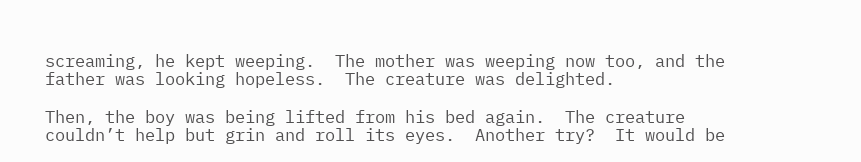screaming, he kept weeping.  The mother was weeping now too, and the father was looking hopeless.  The creature was delighted.

Then, the boy was being lifted from his bed again.  The creature couldn’t help but grin and roll its eyes.  Another try?  It would be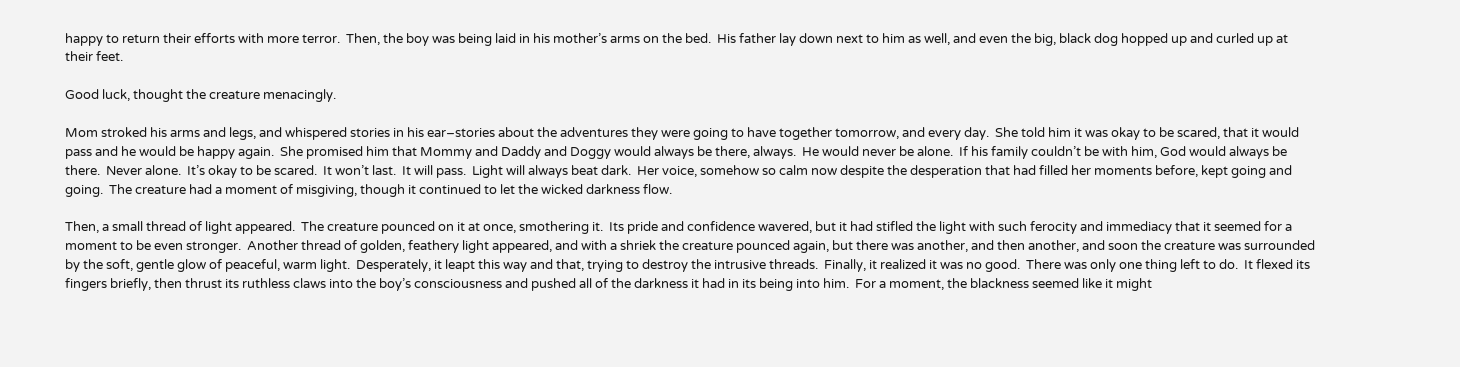happy to return their efforts with more terror.  Then, the boy was being laid in his mother’s arms on the bed.  His father lay down next to him as well, and even the big, black dog hopped up and curled up at their feet.

Good luck, thought the creature menacingly.

Mom stroked his arms and legs, and whispered stories in his ear–stories about the adventures they were going to have together tomorrow, and every day.  She told him it was okay to be scared, that it would pass and he would be happy again.  She promised him that Mommy and Daddy and Doggy would always be there, always.  He would never be alone.  If his family couldn’t be with him, God would always be there.  Never alone.  It’s okay to be scared.  It won’t last.  It will pass.  Light will always beat dark.  Her voice, somehow so calm now despite the desperation that had filled her moments before, kept going and going.  The creature had a moment of misgiving, though it continued to let the wicked darkness flow.

Then, a small thread of light appeared.  The creature pounced on it at once, smothering it.  Its pride and confidence wavered, but it had stifled the light with such ferocity and immediacy that it seemed for a moment to be even stronger.  Another thread of golden, feathery light appeared, and with a shriek the creature pounced again, but there was another, and then another, and soon the creature was surrounded by the soft, gentle glow of peaceful, warm light.  Desperately, it leapt this way and that, trying to destroy the intrusive threads.  Finally, it realized it was no good.  There was only one thing left to do.  It flexed its fingers briefly, then thrust its ruthless claws into the boy’s consciousness and pushed all of the darkness it had in its being into him.  For a moment, the blackness seemed like it might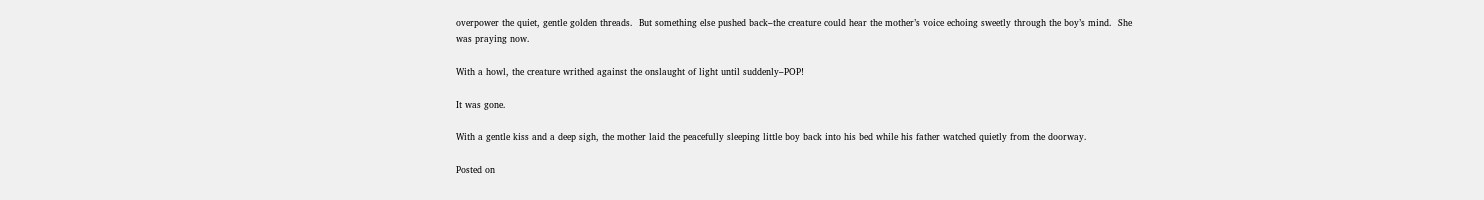overpower the quiet, gentle golden threads.  But something else pushed back–the creature could hear the mother’s voice echoing sweetly through the boy’s mind.  She was praying now.

With a howl, the creature writhed against the onslaught of light until suddenly–POP!

It was gone.

With a gentle kiss and a deep sigh, the mother laid the peacefully sleeping little boy back into his bed while his father watched quietly from the doorway.

Posted on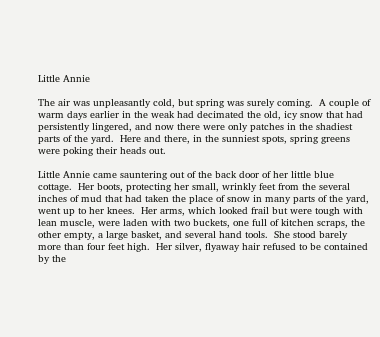Little Annie

The air was unpleasantly cold, but spring was surely coming.  A couple of warm days earlier in the weak had decimated the old, icy snow that had persistently lingered, and now there were only patches in the shadiest parts of the yard.  Here and there, in the sunniest spots, spring greens were poking their heads out.

Little Annie came sauntering out of the back door of her little blue cottage.  Her boots, protecting her small, wrinkly feet from the several inches of mud that had taken the place of snow in many parts of the yard, went up to her knees.  Her arms, which looked frail but were tough with lean muscle, were laden with two buckets, one full of kitchen scraps, the other empty, a large basket, and several hand tools.  She stood barely more than four feet high.  Her silver, flyaway hair refused to be contained by the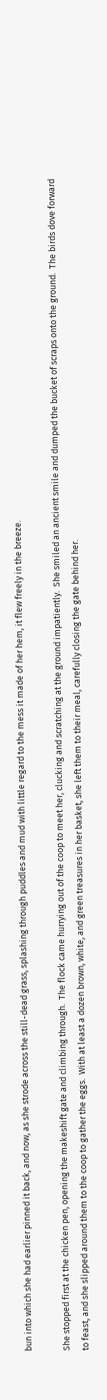bun into which she had earlier pinned it back, and now, as she strode across the still-dead grass, splashing through puddles and mud with little regard to the mess it made of her hem, it flew freely in the breeze.

She stopped first at the chicken pen, opening the makeshift gate and climbing through.  The flock came hurrying out of the coop to meet her, clucking and scratching at the ground impatiently.  She smiled an ancient smile and dumped the bucket of scraps onto the ground.  The birds dove forward to feast, and she slipped around them to the coop to gather the eggs.  With at least a dozen brown, white, and green treasures in her basket, she left them to their meal, carefully closing the gate behind her.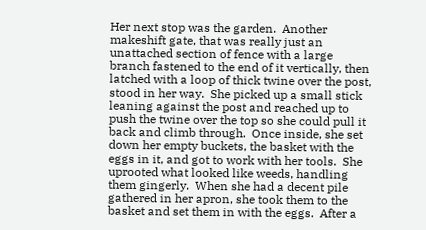Her next stop was the garden.  Another makeshift gate, that was really just an unattached section of fence with a large branch fastened to the end of it vertically, then latched with a loop of thick twine over the post, stood in her way.  She picked up a small stick leaning against the post and reached up to push the twine over the top so she could pull it back and climb through.  Once inside, she set down her empty buckets, the basket with the eggs in it, and got to work with her tools.  She uprooted what looked like weeds, handling them gingerly.  When she had a decent pile gathered in her apron, she took them to the basket and set them in with the eggs.  After a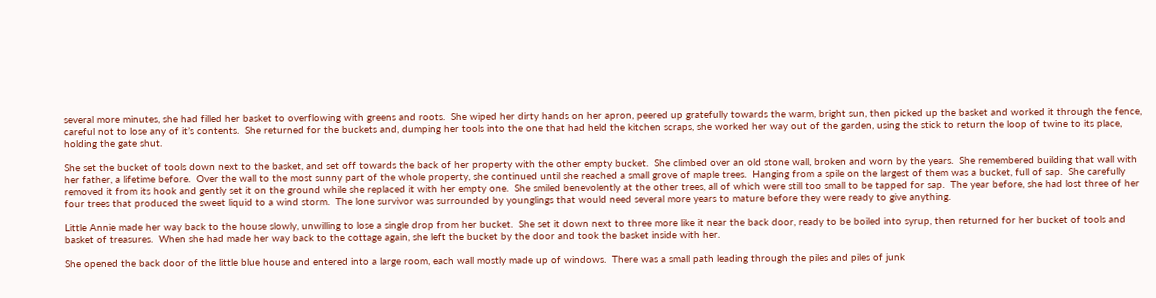several more minutes, she had filled her basket to overflowing with greens and roots.  She wiped her dirty hands on her apron, peered up gratefully towards the warm, bright sun, then picked up the basket and worked it through the fence, careful not to lose any of it’s contents.  She returned for the buckets and, dumping her tools into the one that had held the kitchen scraps, she worked her way out of the garden, using the stick to return the loop of twine to its place, holding the gate shut.

She set the bucket of tools down next to the basket, and set off towards the back of her property with the other empty bucket.  She climbed over an old stone wall, broken and worn by the years.  She remembered building that wall with her father, a lifetime before.  Over the wall to the most sunny part of the whole property, she continued until she reached a small grove of maple trees.  Hanging from a spile on the largest of them was a bucket, full of sap.  She carefully removed it from its hook and gently set it on the ground while she replaced it with her empty one.  She smiled benevolently at the other trees, all of which were still too small to be tapped for sap.  The year before, she had lost three of her four trees that produced the sweet liquid to a wind storm.  The lone survivor was surrounded by younglings that would need several more years to mature before they were ready to give anything.

Little Annie made her way back to the house slowly, unwilling to lose a single drop from her bucket.  She set it down next to three more like it near the back door, ready to be boiled into syrup, then returned for her bucket of tools and basket of treasures.  When she had made her way back to the cottage again, she left the bucket by the door and took the basket inside with her.

She opened the back door of the little blue house and entered into a large room, each wall mostly made up of windows.  There was a small path leading through the piles and piles of junk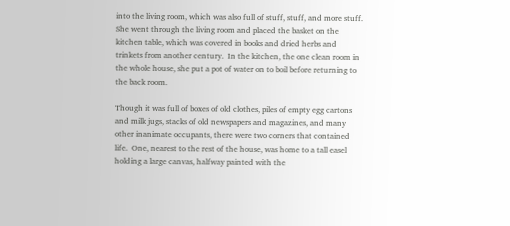into the living room, which was also full of stuff, stuff, and more stuff.  She went through the living room and placed the basket on the kitchen table, which was covered in books and dried herbs and trinkets from another century.  In the kitchen, the one clean room in the whole house, she put a pot of water on to boil before returning to the back room.

Though it was full of boxes of old clothes, piles of empty egg cartons and milk jugs, stacks of old newspapers and magazines, and many other inanimate occupants, there were two corners that contained life.  One, nearest to the rest of the house, was home to a tall easel holding a large canvas, halfway painted with the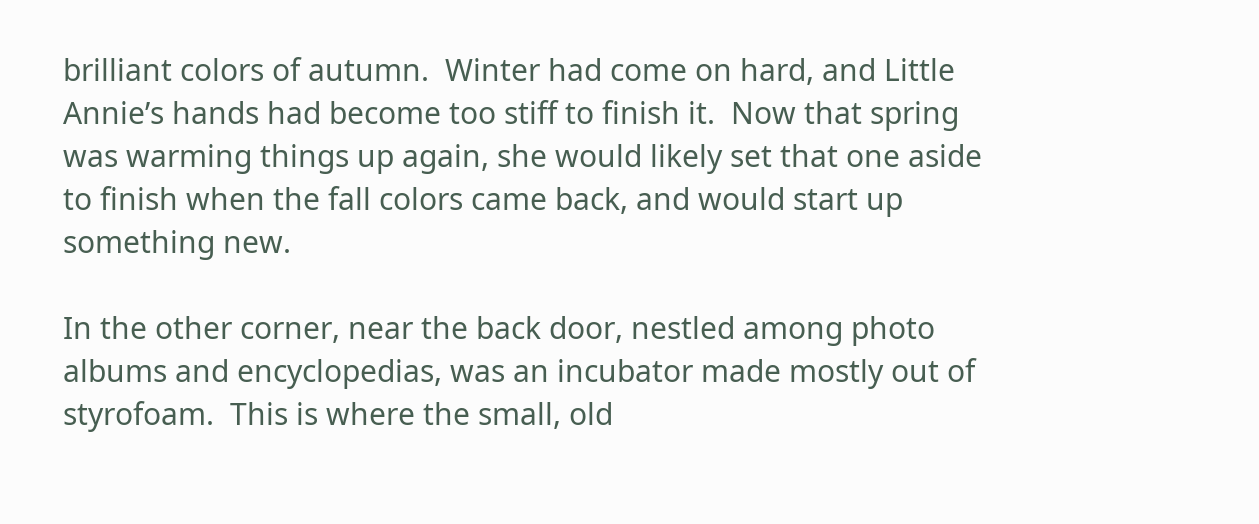brilliant colors of autumn.  Winter had come on hard, and Little Annie’s hands had become too stiff to finish it.  Now that spring was warming things up again, she would likely set that one aside to finish when the fall colors came back, and would start up something new.

In the other corner, near the back door, nestled among photo albums and encyclopedias, was an incubator made mostly out of styrofoam.  This is where the small, old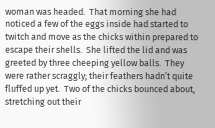woman was headed.  That morning she had noticed a few of the eggs inside had started to twitch and move as the chicks within prepared to escape their shells.  She lifted the lid and was greeted by three cheeping yellow balls.  They were rather scraggly; their feathers hadn’t quite fluffed up yet.  Two of the chicks bounced about, stretching out their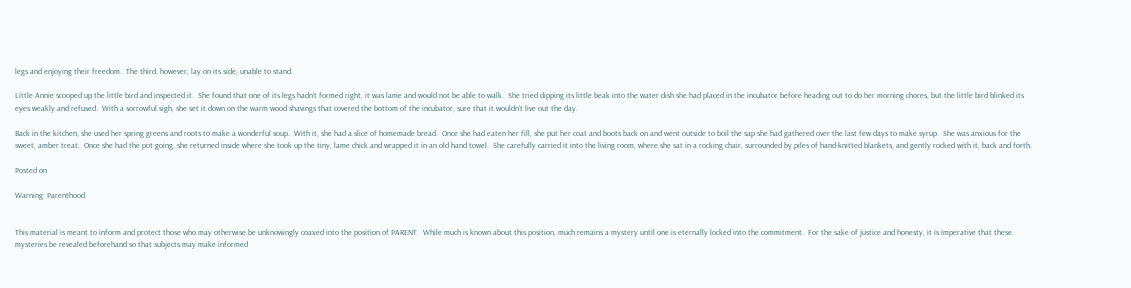legs and enjoying their freedom.  The third, however, lay on its side, unable to stand.

Little Annie scooped up the little bird and inspected it.  She found that one of its legs hadn’t formed right, it was lame and would not be able to walk.  She tried dipping its little beak into the water dish she had placed in the incubator before heading out to do her morning chores, but the little bird blinked its eyes weakly and refused.  With a sorrowful sigh, she set it down on the warm wood shavings that covered the bottom of the incubator, sure that it wouldn’t live out the day.

Back in the kitchen, she used her spring greens and roots to make a wonderful soup.  With it, she had a slice of homemade bread.  Once she had eaten her fill, she put her coat and boots back on and went outside to boil the sap she had gathered over the last few days to make syrup.  She was anxious for the sweet, amber treat.  Once she had the pot going, she returned inside where she took up the tiny, lame chick and wrapped it in an old hand towel.  She carefully carried it into the living room, where she sat in a rocking chair, surrounded by piles of hand-knitted blankets, and gently rocked with it, back and forth.

Posted on

Warning: Parenthood


This material is meant to inform and protect those who may otherwise be unknowingly coaxed into the position of PARENT.  While much is known about this position, much remains a mystery until one is eternally locked into the commitment.  For the sake of justice and honesty, it is imperative that these mysteries be revealed beforehand so that subjects may make informed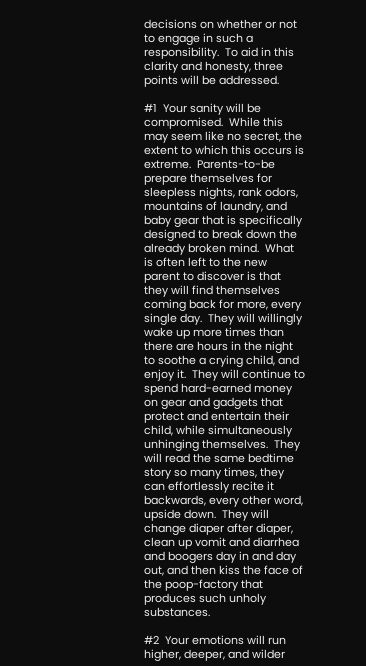decisions on whether or not to engage in such a responsibility.  To aid in this clarity and honesty, three points will be addressed.

#1  Your sanity will be compromised.  While this may seem like no secret, the extent to which this occurs is extreme.  Parents-to-be prepare themselves for sleepless nights, rank odors, mountains of laundry, and baby gear that is specifically designed to break down the already broken mind.  What is often left to the new parent to discover is that they will find themselves coming back for more, every single day.  They will willingly wake up more times than there are hours in the night to soothe a crying child, and enjoy it.  They will continue to spend hard-earned money on gear and gadgets that protect and entertain their child, while simultaneously unhinging themselves.  They will read the same bedtime story so many times, they can effortlessly recite it backwards, every other word, upside down.  They will change diaper after diaper, clean up vomit and diarrhea and boogers day in and day out, and then kiss the face of the poop-factory that produces such unholy substances.

#2  Your emotions will run higher, deeper, and wilder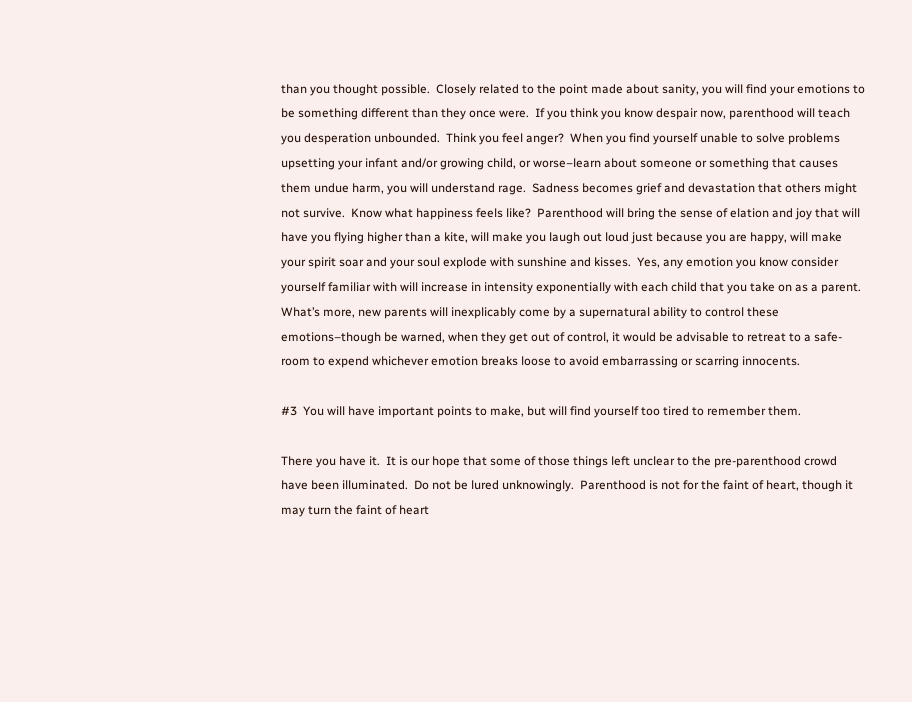than you thought possible.  Closely related to the point made about sanity, you will find your emotions to be something different than they once were.  If you think you know despair now, parenthood will teach you desperation unbounded.  Think you feel anger?  When you find yourself unable to solve problems upsetting your infant and/or growing child, or worse–learn about someone or something that causes them undue harm, you will understand rage.  Sadness becomes grief and devastation that others might not survive.  Know what happiness feels like?  Parenthood will bring the sense of elation and joy that will have you flying higher than a kite, will make you laugh out loud just because you are happy, will make your spirit soar and your soul explode with sunshine and kisses.  Yes, any emotion you know consider yourself familiar with will increase in intensity exponentially with each child that you take on as a parent.  What’s more, new parents will inexplicably come by a supernatural ability to control these emotions–though be warned, when they get out of control, it would be advisable to retreat to a safe-room to expend whichever emotion breaks loose to avoid embarrassing or scarring innocents.

#3  You will have important points to make, but will find yourself too tired to remember them.

There you have it.  It is our hope that some of those things left unclear to the pre-parenthood crowd have been illuminated.  Do not be lured unknowingly.  Parenthood is not for the faint of heart, though it may turn the faint of heart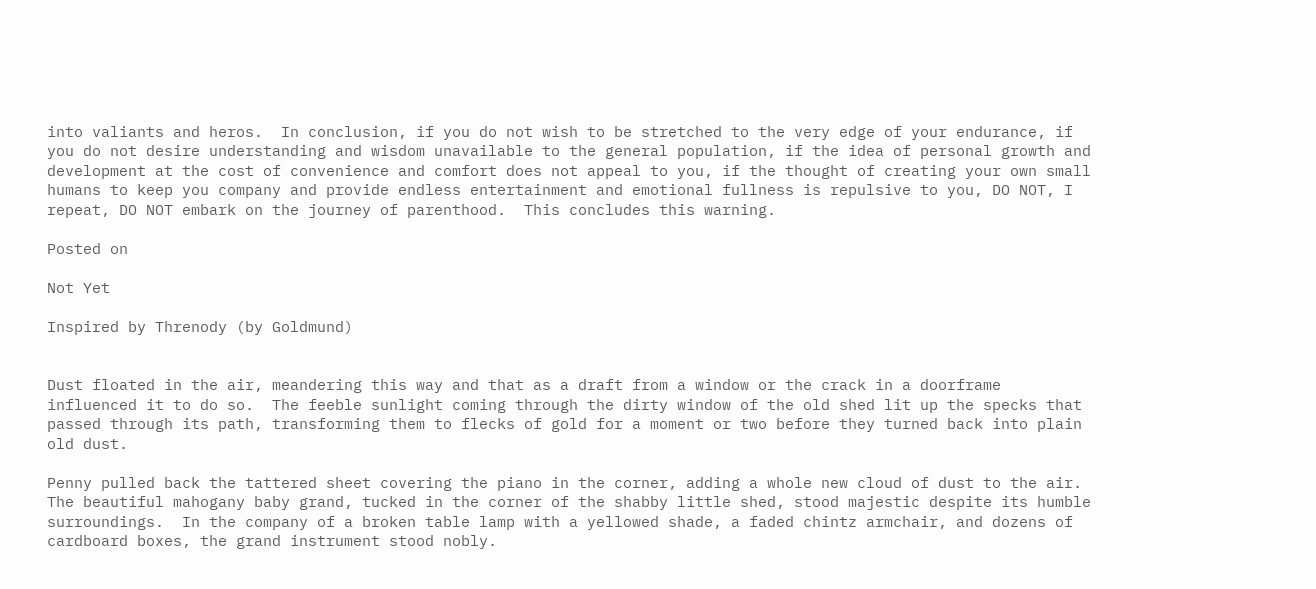into valiants and heros.  In conclusion, if you do not wish to be stretched to the very edge of your endurance, if you do not desire understanding and wisdom unavailable to the general population, if the idea of personal growth and development at the cost of convenience and comfort does not appeal to you, if the thought of creating your own small humans to keep you company and provide endless entertainment and emotional fullness is repulsive to you, DO NOT, I repeat, DO NOT embark on the journey of parenthood.  This concludes this warning.

Posted on

Not Yet

Inspired by Threnody (by Goldmund)


Dust floated in the air, meandering this way and that as a draft from a window or the crack in a doorframe influenced it to do so.  The feeble sunlight coming through the dirty window of the old shed lit up the specks that passed through its path, transforming them to flecks of gold for a moment or two before they turned back into plain old dust.

Penny pulled back the tattered sheet covering the piano in the corner, adding a whole new cloud of dust to the air.  The beautiful mahogany baby grand, tucked in the corner of the shabby little shed, stood majestic despite its humble surroundings.  In the company of a broken table lamp with a yellowed shade, a faded chintz armchair, and dozens of cardboard boxes, the grand instrument stood nobly.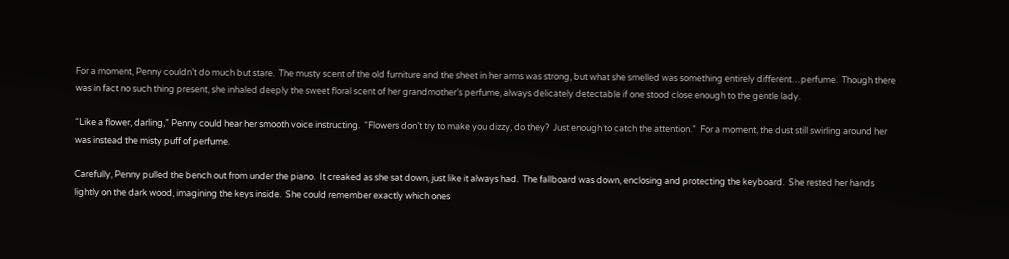For a moment, Penny couldn’t do much but stare.  The musty scent of the old furniture and the sheet in her arms was strong, but what she smelled was something entirely different…perfume.  Though there was in fact no such thing present, she inhaled deeply the sweet floral scent of her grandmother’s perfume, always delicately detectable if one stood close enough to the gentle lady.

“Like a flower, darling,” Penny could hear her smooth voice instructing.  “Flowers don’t try to make you dizzy, do they?  Just enough to catch the attention.”  For a moment, the dust still swirling around her was instead the misty puff of perfume.

Carefully, Penny pulled the bench out from under the piano.  It creaked as she sat down, just like it always had.  The fallboard was down, enclosing and protecting the keyboard.  She rested her hands lightly on the dark wood, imagining the keys inside.  She could remember exactly which ones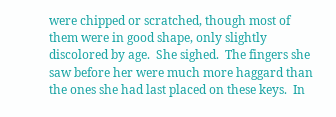were chipped or scratched, though most of them were in good shape, only slightly discolored by age.  She sighed.  The fingers she saw before her were much more haggard than the ones she had last placed on these keys.  In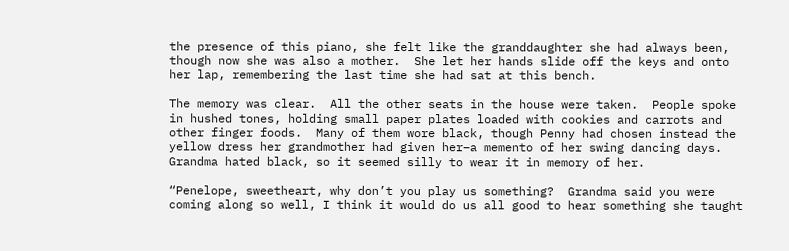the presence of this piano, she felt like the granddaughter she had always been, though now she was also a mother.  She let her hands slide off the keys and onto her lap, remembering the last time she had sat at this bench.

The memory was clear.  All the other seats in the house were taken.  People spoke in hushed tones, holding small paper plates loaded with cookies and carrots and other finger foods.  Many of them wore black, though Penny had chosen instead the yellow dress her grandmother had given her–a memento of her swing dancing days.  Grandma hated black, so it seemed silly to wear it in memory of her.

“Penelope, sweetheart, why don’t you play us something?  Grandma said you were coming along so well, I think it would do us all good to hear something she taught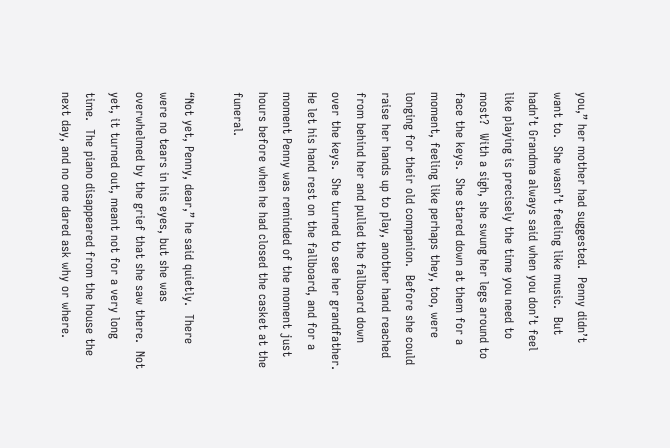you,” her mother had suggested.  Penny didn’t want to.  She wasn’t feeling like music.  But hadn’t Grandma always said when you don’t feel like playing is precisely the time you need to most?  With a sigh, she swung her legs around to face the keys.  She stared down at them for a moment, feeling like perhaps they, too, were longing for their old companion.  Before she could raise her hands up to play, another hand reached from behind her and pulled the fallboard down over the keys.  She turned to see her grandfather.  He let his hand rest on the fallboard, and for a moment Penny was reminded of the moment just hours before when he had closed the casket at the funeral.

“Not yet, Penny, dear,” he said quietly.  There were no tears in his eyes, but she was overwhelmed by the grief that she saw there.  Not yet, it turned out, meant not for a very long time.  The piano disappeared from the house the next day, and no one dared ask why or where.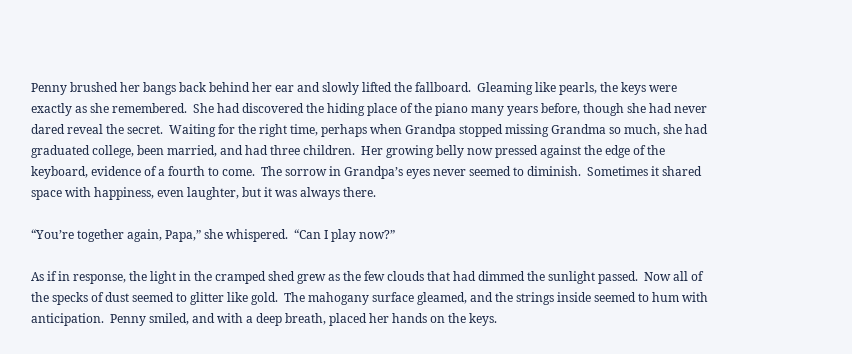Penny brushed her bangs back behind her ear and slowly lifted the fallboard.  Gleaming like pearls, the keys were exactly as she remembered.  She had discovered the hiding place of the piano many years before, though she had never dared reveal the secret.  Waiting for the right time, perhaps when Grandpa stopped missing Grandma so much, she had graduated college, been married, and had three children.  Her growing belly now pressed against the edge of the keyboard, evidence of a fourth to come.  The sorrow in Grandpa’s eyes never seemed to diminish.  Sometimes it shared space with happiness, even laughter, but it was always there.

“You’re together again, Papa,” she whispered.  “Can I play now?”

As if in response, the light in the cramped shed grew as the few clouds that had dimmed the sunlight passed.  Now all of the specks of dust seemed to glitter like gold.  The mahogany surface gleamed, and the strings inside seemed to hum with anticipation.  Penny smiled, and with a deep breath, placed her hands on the keys.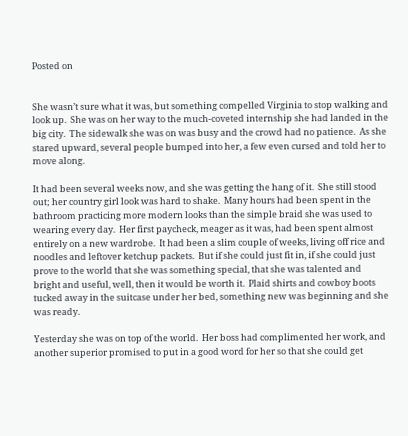Posted on


She wasn’t sure what it was, but something compelled Virginia to stop walking and look up.  She was on her way to the much-coveted internship she had landed in the big city.  The sidewalk she was on was busy and the crowd had no patience.  As she stared upward, several people bumped into her, a few even cursed and told her to move along.

It had been several weeks now, and she was getting the hang of it.  She still stood out; her country girl look was hard to shake.  Many hours had been spent in the bathroom practicing more modern looks than the simple braid she was used to wearing every day.  Her first paycheck, meager as it was, had been spent almost entirely on a new wardrobe.  It had been a slim couple of weeks, living off rice and noodles and leftover ketchup packets.  But if she could just fit in, if she could just prove to the world that she was something special, that she was talented and bright and useful, well, then it would be worth it.  Plaid shirts and cowboy boots tucked away in the suitcase under her bed, something new was beginning and she was ready.

Yesterday she was on top of the world.  Her boss had complimented her work, and another superior promised to put in a good word for her so that she could get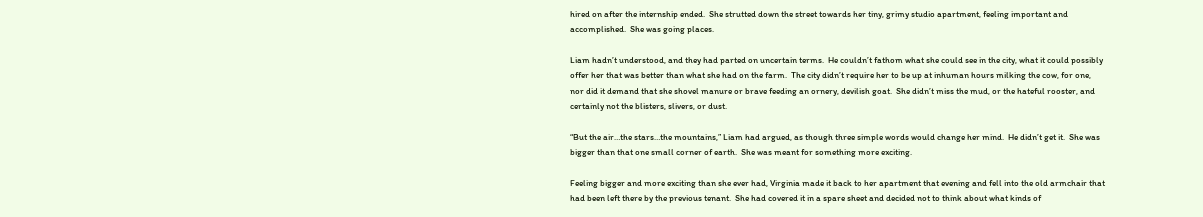hired on after the internship ended.  She strutted down the street towards her tiny, grimy studio apartment, feeling important and accomplished.  She was going places.

Liam hadn’t understood, and they had parted on uncertain terms.  He couldn’t fathom what she could see in the city, what it could possibly offer her that was better than what she had on the farm.  The city didn’t require her to be up at inhuman hours milking the cow, for one, nor did it demand that she shovel manure or brave feeding an ornery, devilish goat.  She didn’t miss the mud, or the hateful rooster, and certainly not the blisters, slivers, or dust.

“But the air…the stars…the mountains,” Liam had argued, as though three simple words would change her mind.  He didn’t get it.  She was bigger than that one small corner of earth.  She was meant for something more exciting.

Feeling bigger and more exciting than she ever had, Virginia made it back to her apartment that evening and fell into the old armchair that had been left there by the previous tenant.  She had covered it in a spare sheet and decided not to think about what kinds of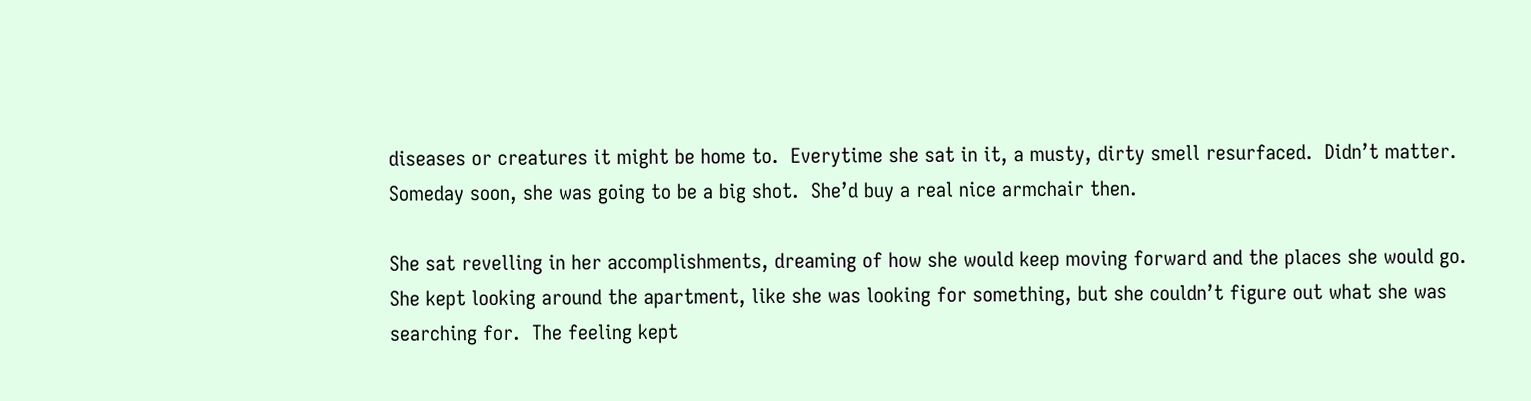diseases or creatures it might be home to.  Everytime she sat in it, a musty, dirty smell resurfaced.  Didn’t matter.  Someday soon, she was going to be a big shot.  She’d buy a real nice armchair then.

She sat revelling in her accomplishments, dreaming of how she would keep moving forward and the places she would go.  She kept looking around the apartment, like she was looking for something, but she couldn’t figure out what she was searching for.  The feeling kept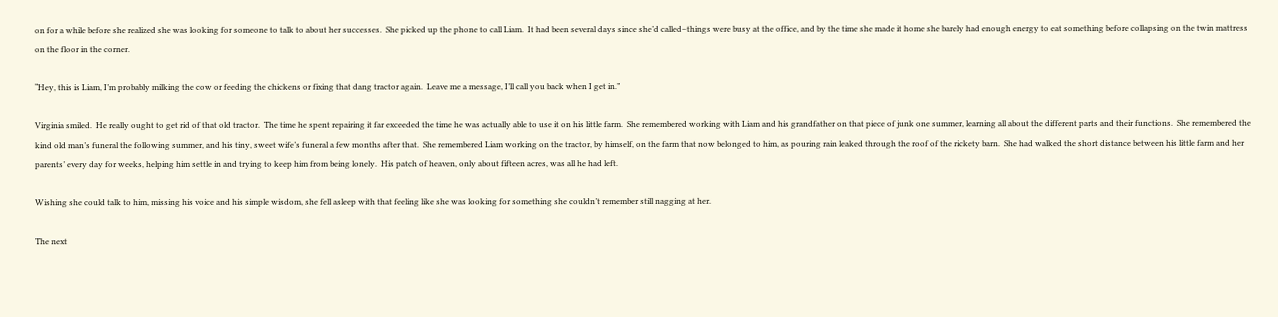on for a while before she realized she was looking for someone to talk to about her successes.  She picked up the phone to call Liam.  It had been several days since she’d called–things were busy at the office, and by the time she made it home she barely had enough energy to eat something before collapsing on the twin mattress on the floor in the corner.

“Hey, this is Liam, I’m probably milking the cow or feeding the chickens or fixing that dang tractor again.  Leave me a message, I’ll call you back when I get in.”

Virginia smiled.  He really ought to get rid of that old tractor.  The time he spent repairing it far exceeded the time he was actually able to use it on his little farm.  She remembered working with Liam and his grandfather on that piece of junk one summer, learning all about the different parts and their functions.  She remembered the kind old man’s funeral the following summer, and his tiny, sweet wife’s funeral a few months after that.  She remembered Liam working on the tractor, by himself, on the farm that now belonged to him, as pouring rain leaked through the roof of the rickety barn.  She had walked the short distance between his little farm and her parents’ every day for weeks, helping him settle in and trying to keep him from being lonely.  His patch of heaven, only about fifteen acres, was all he had left.

Wishing she could talk to him, missing his voice and his simple wisdom, she fell asleep with that feeling like she was looking for something she couldn’t remember still nagging at her.

The next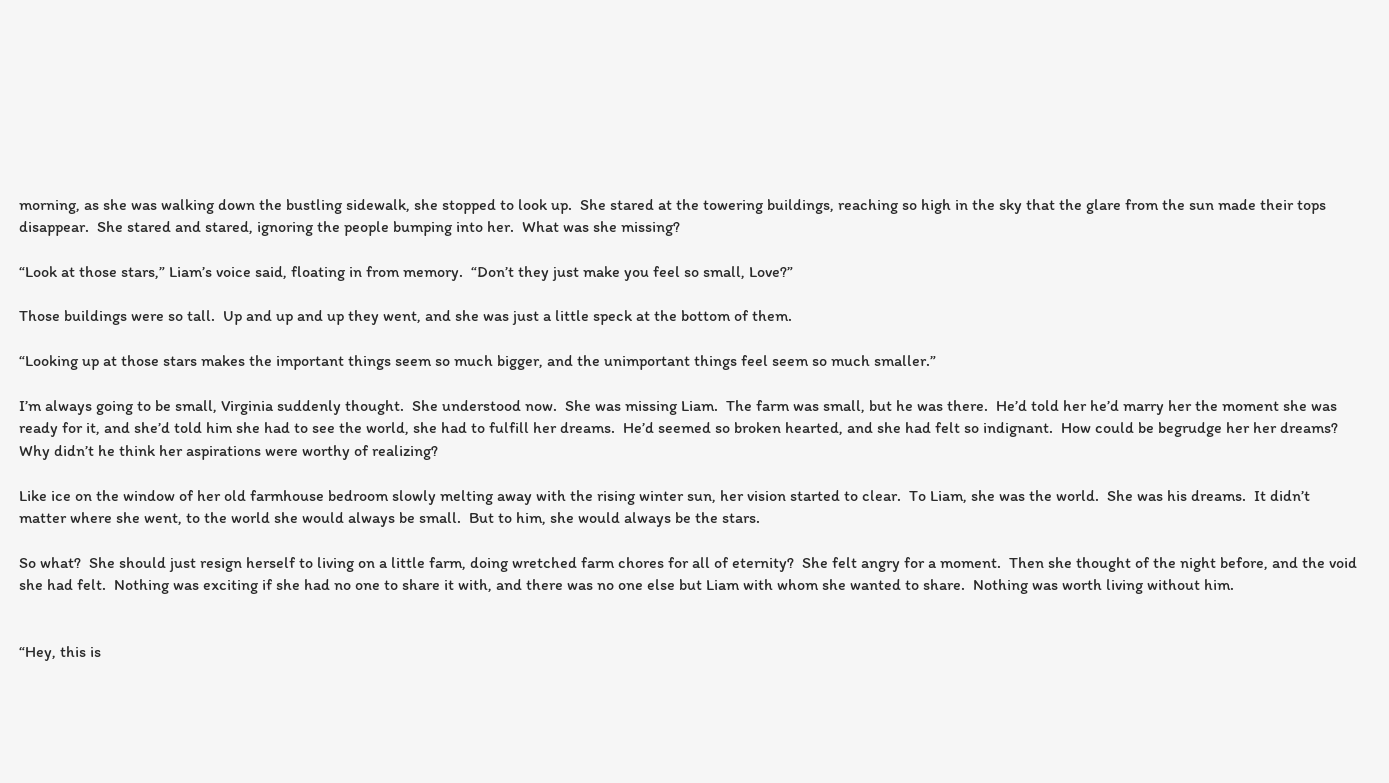morning, as she was walking down the bustling sidewalk, she stopped to look up.  She stared at the towering buildings, reaching so high in the sky that the glare from the sun made their tops disappear.  She stared and stared, ignoring the people bumping into her.  What was she missing?

“Look at those stars,” Liam’s voice said, floating in from memory.  “Don’t they just make you feel so small, Love?”

Those buildings were so tall.  Up and up and up they went, and she was just a little speck at the bottom of them.

“Looking up at those stars makes the important things seem so much bigger, and the unimportant things feel seem so much smaller.”

I’m always going to be small, Virginia suddenly thought.  She understood now.  She was missing Liam.  The farm was small, but he was there.  He’d told her he’d marry her the moment she was ready for it, and she’d told him she had to see the world, she had to fulfill her dreams.  He’d seemed so broken hearted, and she had felt so indignant.  How could be begrudge her her dreams?  Why didn’t he think her aspirations were worthy of realizing?

Like ice on the window of her old farmhouse bedroom slowly melting away with the rising winter sun, her vision started to clear.  To Liam, she was the world.  She was his dreams.  It didn’t matter where she went, to the world she would always be small.  But to him, she would always be the stars.

So what?  She should just resign herself to living on a little farm, doing wretched farm chores for all of eternity?  She felt angry for a moment.  Then she thought of the night before, and the void she had felt.  Nothing was exciting if she had no one to share it with, and there was no one else but Liam with whom she wanted to share.  Nothing was worth living without him.


“Hey, this is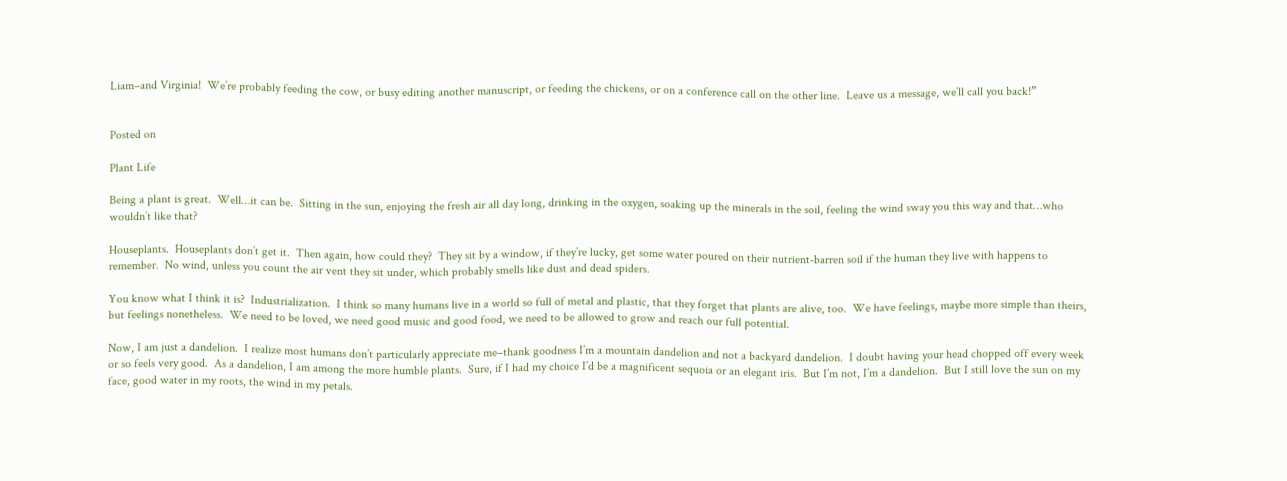Liam–and Virginia!  We’re probably feeding the cow, or busy editing another manuscript, or feeding the chickens, or on a conference call on the other line.  Leave us a message, we’ll call you back!”


Posted on

Plant Life

Being a plant is great.  Well…it can be.  Sitting in the sun, enjoying the fresh air all day long, drinking in the oxygen, soaking up the minerals in the soil, feeling the wind sway you this way and that…who wouldn’t like that?

Houseplants.  Houseplants don’t get it.  Then again, how could they?  They sit by a window, if they’re lucky, get some water poured on their nutrient-barren soil if the human they live with happens to remember.  No wind, unless you count the air vent they sit under, which probably smells like dust and dead spiders.

You know what I think it is?  Industrialization.  I think so many humans live in a world so full of metal and plastic, that they forget that plants are alive, too.  We have feelings, maybe more simple than theirs, but feelings nonetheless.  We need to be loved, we need good music and good food, we need to be allowed to grow and reach our full potential.

Now, I am just a dandelion.  I realize most humans don’t particularly appreciate me–thank goodness I’m a mountain dandelion and not a backyard dandelion.  I doubt having your head chopped off every week or so feels very good.  As a dandelion, I am among the more humble plants.  Sure, if I had my choice I’d be a magnificent sequoia or an elegant iris.  But I’m not, I’m a dandelion.  But I still love the sun on my face, good water in my roots, the wind in my petals.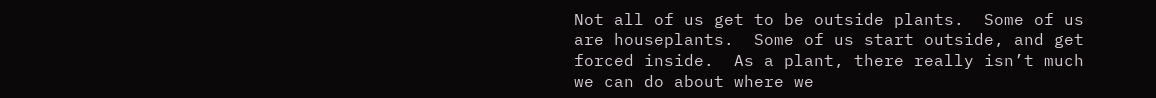Not all of us get to be outside plants.  Some of us are houseplants.  Some of us start outside, and get forced inside.  As a plant, there really isn’t much we can do about where we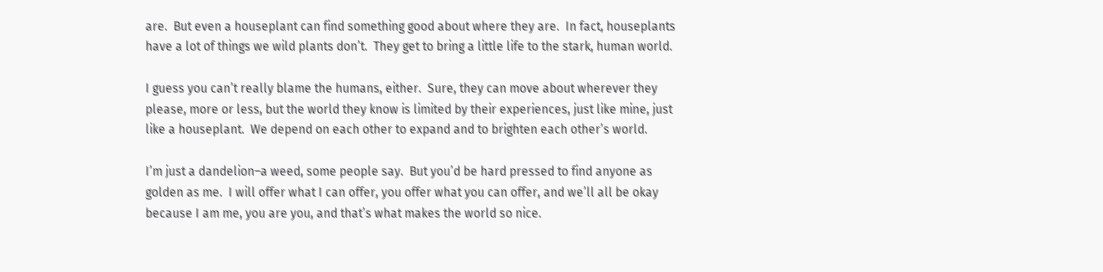are.  But even a houseplant can find something good about where they are.  In fact, houseplants have a lot of things we wild plants don’t.  They get to bring a little life to the stark, human world.

I guess you can’t really blame the humans, either.  Sure, they can move about wherever they please, more or less, but the world they know is limited by their experiences, just like mine, just like a houseplant.  We depend on each other to expand and to brighten each other’s world.

I’m just a dandelion–a weed, some people say.  But you’d be hard pressed to find anyone as golden as me.  I will offer what I can offer, you offer what you can offer, and we’ll all be okay because I am me, you are you, and that’s what makes the world so nice.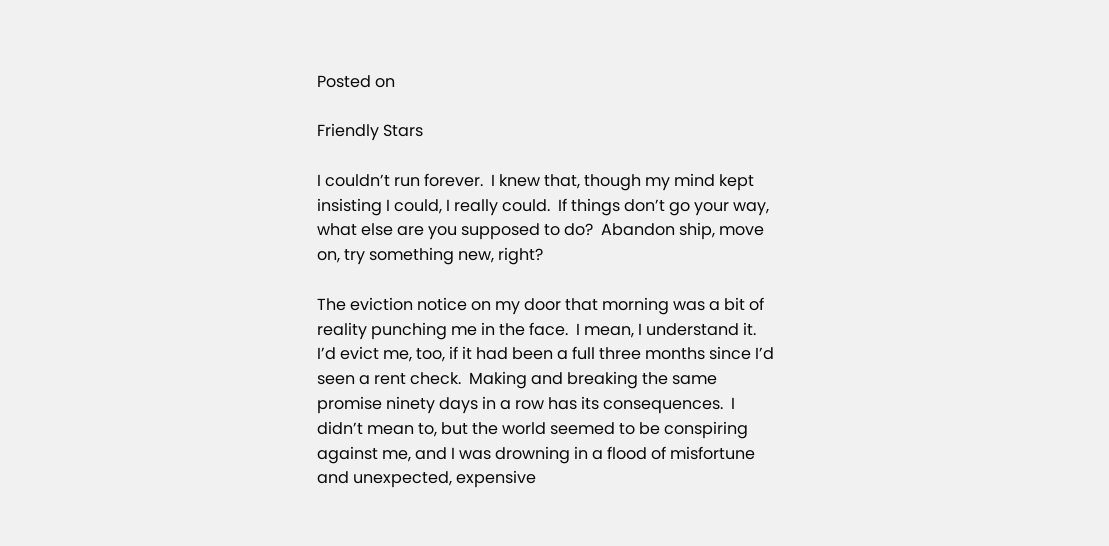Posted on

Friendly Stars

I couldn’t run forever.  I knew that, though my mind kept insisting I could, I really could.  If things don’t go your way, what else are you supposed to do?  Abandon ship, move on, try something new, right?

The eviction notice on my door that morning was a bit of reality punching me in the face.  I mean, I understand it.  I’d evict me, too, if it had been a full three months since I’d seen a rent check.  Making and breaking the same promise ninety days in a row has its consequences.  I didn’t mean to, but the world seemed to be conspiring against me, and I was drowning in a flood of misfortune and unexpected, expensive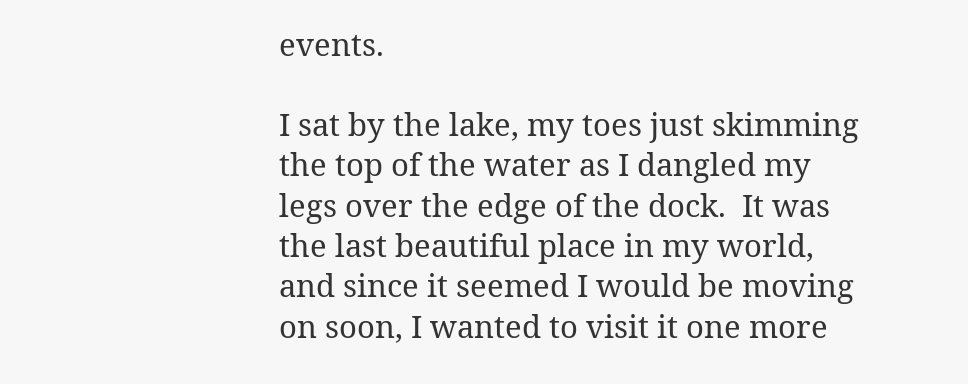events.

I sat by the lake, my toes just skimming the top of the water as I dangled my legs over the edge of the dock.  It was the last beautiful place in my world, and since it seemed I would be moving on soon, I wanted to visit it one more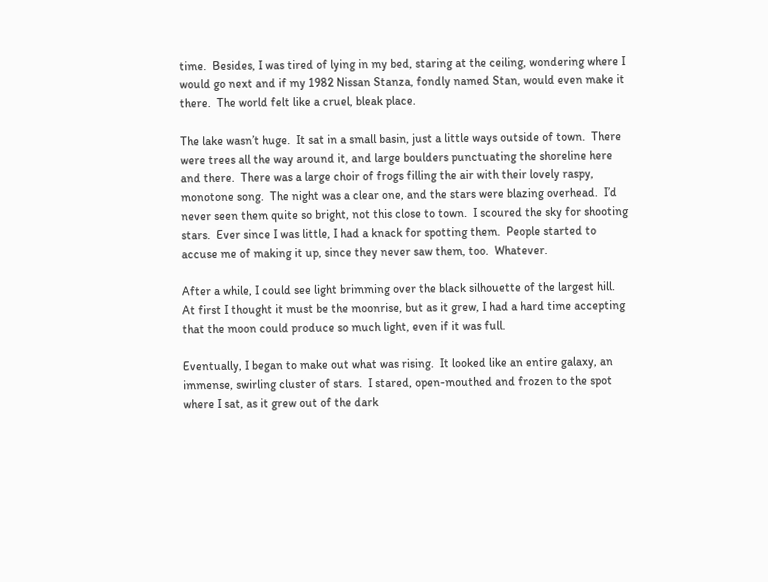time.  Besides, I was tired of lying in my bed, staring at the ceiling, wondering where I would go next and if my 1982 Nissan Stanza, fondly named Stan, would even make it there.  The world felt like a cruel, bleak place.

The lake wasn’t huge.  It sat in a small basin, just a little ways outside of town.  There were trees all the way around it, and large boulders punctuating the shoreline here and there.  There was a large choir of frogs filling the air with their lovely raspy, monotone song.  The night was a clear one, and the stars were blazing overhead.  I’d never seen them quite so bright, not this close to town.  I scoured the sky for shooting stars.  Ever since I was little, I had a knack for spotting them.  People started to accuse me of making it up, since they never saw them, too.  Whatever.

After a while, I could see light brimming over the black silhouette of the largest hill.  At first I thought it must be the moonrise, but as it grew, I had a hard time accepting that the moon could produce so much light, even if it was full.

Eventually, I began to make out what was rising.  It looked like an entire galaxy, an immense, swirling cluster of stars.  I stared, open-mouthed and frozen to the spot where I sat, as it grew out of the dark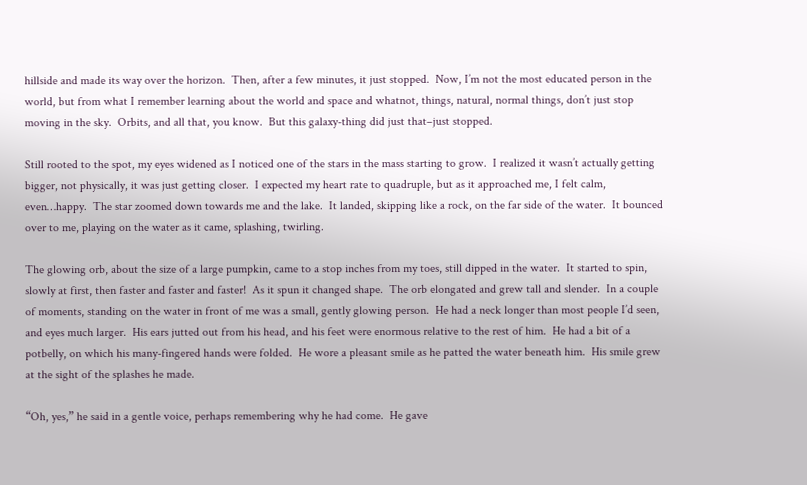hillside and made its way over the horizon.  Then, after a few minutes, it just stopped.  Now, I’m not the most educated person in the world, but from what I remember learning about the world and space and whatnot, things, natural, normal things, don’t just stop moving in the sky.  Orbits, and all that, you know.  But this galaxy-thing did just that–just stopped.

Still rooted to the spot, my eyes widened as I noticed one of the stars in the mass starting to grow.  I realized it wasn’t actually getting bigger, not physically, it was just getting closer.  I expected my heart rate to quadruple, but as it approached me, I felt calm, even…happy.  The star zoomed down towards me and the lake.  It landed, skipping like a rock, on the far side of the water.  It bounced over to me, playing on the water as it came, splashing, twirling.

The glowing orb, about the size of a large pumpkin, came to a stop inches from my toes, still dipped in the water.  It started to spin, slowly at first, then faster and faster and faster!  As it spun it changed shape.  The orb elongated and grew tall and slender.  In a couple of moments, standing on the water in front of me was a small, gently glowing person.  He had a neck longer than most people I’d seen, and eyes much larger.  His ears jutted out from his head, and his feet were enormous relative to the rest of him.  He had a bit of a potbelly, on which his many-fingered hands were folded.  He wore a pleasant smile as he patted the water beneath him.  His smile grew at the sight of the splashes he made.

“Oh, yes,” he said in a gentle voice, perhaps remembering why he had come.  He gave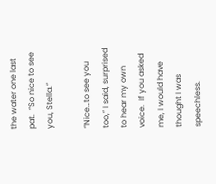the water one last pat.  “So nice to see you, Stella.”

“Nice…to see you too,” I said, surprised to hear my own voice.  If you asked me, I would have thought I was speechless.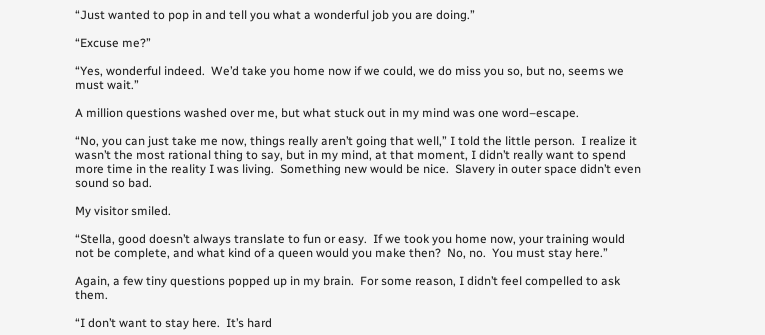“Just wanted to pop in and tell you what a wonderful job you are doing.”

“Excuse me?”

“Yes, wonderful indeed.  We’d take you home now if we could, we do miss you so, but no, seems we must wait.”

A million questions washed over me, but what stuck out in my mind was one word–escape.

“No, you can just take me now, things really aren’t going that well,” I told the little person.  I realize it wasn’t the most rational thing to say, but in my mind, at that moment, I didn’t really want to spend more time in the reality I was living.  Something new would be nice.  Slavery in outer space didn’t even sound so bad.

My visitor smiled.

“Stella, good doesn’t always translate to fun or easy.  If we took you home now, your training would not be complete, and what kind of a queen would you make then?  No, no.  You must stay here.”

Again, a few tiny questions popped up in my brain.  For some reason, I didn’t feel compelled to ask them.

“I don’t want to stay here.  It’s hard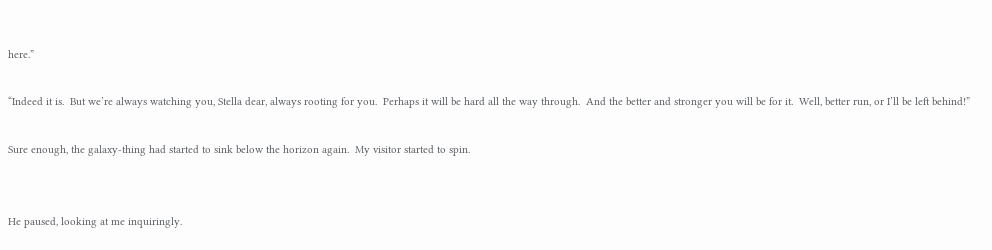here.”

“Indeed it is.  But we’re always watching you, Stella dear, always rooting for you.  Perhaps it will be hard all the way through.  And the better and stronger you will be for it.  Well, better run, or I’ll be left behind!”

Sure enough, the galaxy-thing had started to sink below the horizon again.  My visitor started to spin.


He paused, looking at me inquiringly.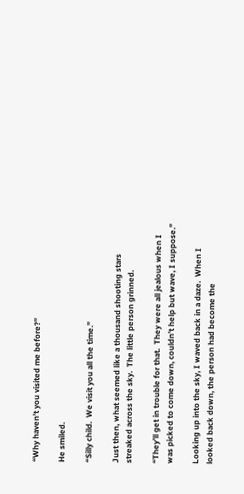“Why haven’t you visited me before?”

He smiled.

“Silly child.  We visit you all the time.”

Just then, what seemed like a thousand shooting stars streaked across the sky.  The little person grinned.

“They’ll get in trouble for that.  They were all jealous when I was picked to come down, couldn’t help but wave, I suppose.”

Looking up into the sky, I waved back in a daze.  When I looked back down, the person had become the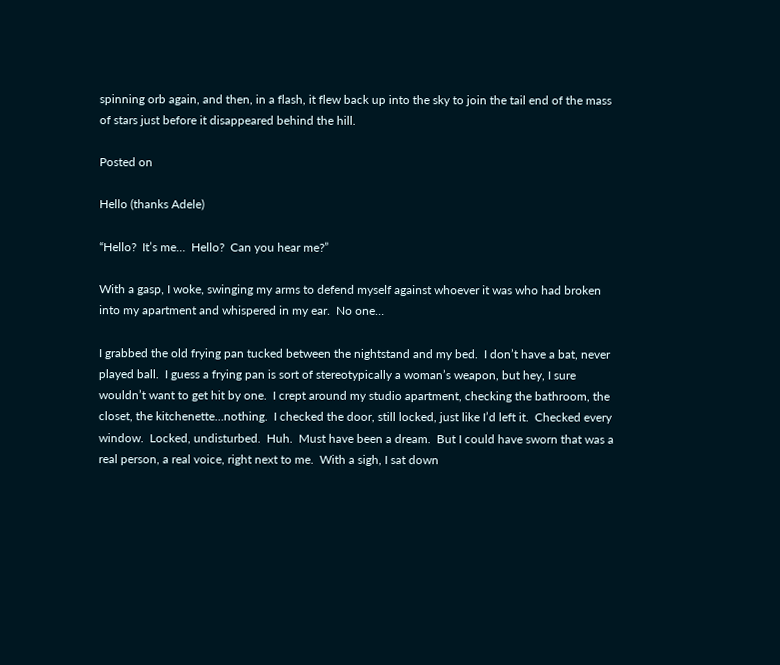spinning orb again, and then, in a flash, it flew back up into the sky to join the tail end of the mass of stars just before it disappeared behind the hill.

Posted on

Hello (thanks Adele)

“Hello?  It’s me…  Hello?  Can you hear me?”

With a gasp, I woke, swinging my arms to defend myself against whoever it was who had broken into my apartment and whispered in my ear.  No one…

I grabbed the old frying pan tucked between the nightstand and my bed.  I don’t have a bat, never played ball.  I guess a frying pan is sort of stereotypically a woman’s weapon, but hey, I sure wouldn’t want to get hit by one.  I crept around my studio apartment, checking the bathroom, the closet, the kitchenette…nothing.  I checked the door, still locked, just like I’d left it.  Checked every window.  Locked, undisturbed.  Huh.  Must have been a dream.  But I could have sworn that was a real person, a real voice, right next to me.  With a sigh, I sat down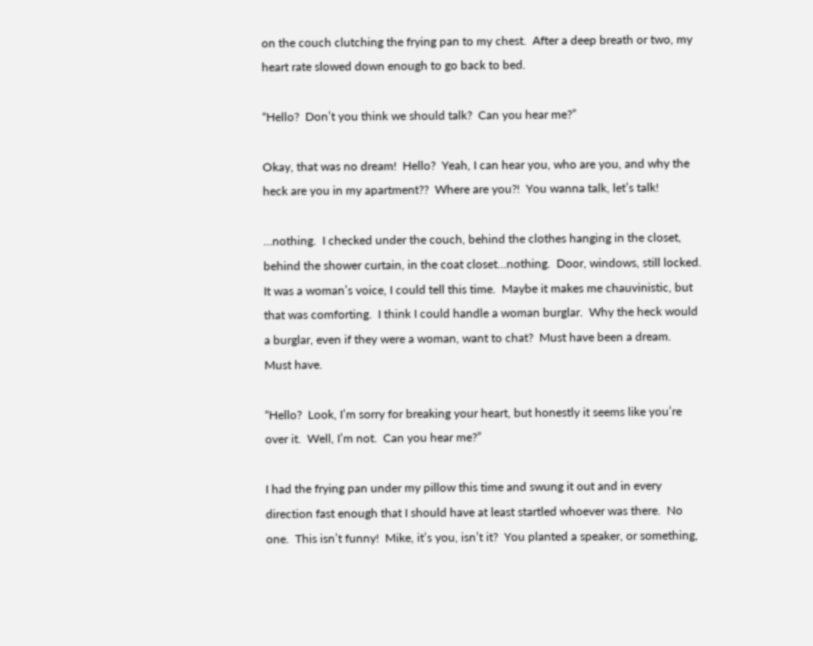on the couch clutching the frying pan to my chest.  After a deep breath or two, my heart rate slowed down enough to go back to bed.

“Hello?  Don’t you think we should talk?  Can you hear me?”

Okay, that was no dream!  Hello?  Yeah, I can hear you, who are you, and why the heck are you in my apartment??  Where are you?!  You wanna talk, let’s talk!

…nothing.  I checked under the couch, behind the clothes hanging in the closet, behind the shower curtain, in the coat closet…nothing.  Door, windows, still locked.  It was a woman’s voice, I could tell this time.  Maybe it makes me chauvinistic, but that was comforting.  I think I could handle a woman burglar.  Why the heck would a burglar, even if they were a woman, want to chat?  Must have been a dream.  Must have.

“Hello?  Look, I’m sorry for breaking your heart, but honestly it seems like you’re over it.  Well, I’m not.  Can you hear me?”

I had the frying pan under my pillow this time and swung it out and in every direction fast enough that I should have at least startled whoever was there.  No one.  This isn’t funny!  Mike, it’s you, isn’t it?  You planted a speaker, or something,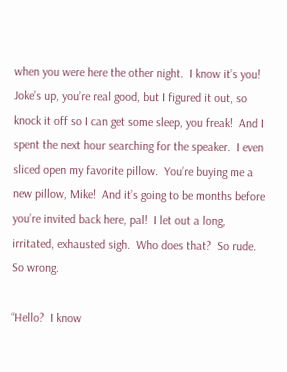when you were here the other night.  I know it’s you!  Joke’s up, you’re real good, but I figured it out, so knock it off so I can get some sleep, you freak!  And I spent the next hour searching for the speaker.  I even sliced open my favorite pillow.  You’re buying me a new pillow, Mike!  And it’s going to be months before you’re invited back here, pal!  I let out a long, irritated, exhausted sigh.  Who does that?  So rude.  So wrong.

“Hello?  I know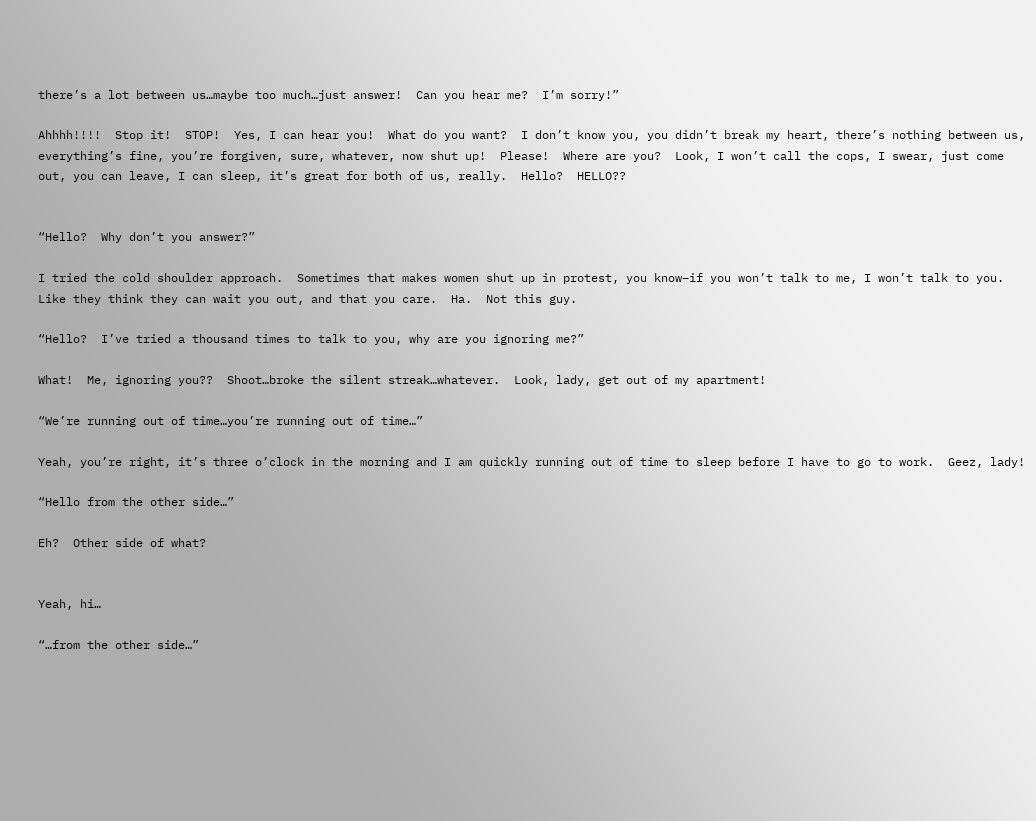there’s a lot between us…maybe too much…just answer!  Can you hear me?  I’m sorry!”

Ahhhh!!!!  Stop it!  STOP!  Yes, I can hear you!  What do you want?  I don’t know you, you didn’t break my heart, there’s nothing between us, everything’s fine, you’re forgiven, sure, whatever, now shut up!  Please!  Where are you?  Look, I won’t call the cops, I swear, just come out, you can leave, I can sleep, it’s great for both of us, really.  Hello?  HELLO??


“Hello?  Why don’t you answer?”

I tried the cold shoulder approach.  Sometimes that makes women shut up in protest, you know–if you won’t talk to me, I won’t talk to you.  Like they think they can wait you out, and that you care.  Ha.  Not this guy.

“Hello?  I’ve tried a thousand times to talk to you, why are you ignoring me?”

What!  Me, ignoring you??  Shoot…broke the silent streak…whatever.  Look, lady, get out of my apartment!

“We’re running out of time…you’re running out of time…”

Yeah, you’re right, it’s three o’clock in the morning and I am quickly running out of time to sleep before I have to go to work.  Geez, lady!

“Hello from the other side…”

Eh?  Other side of what?


Yeah, hi…

“…from the other side…”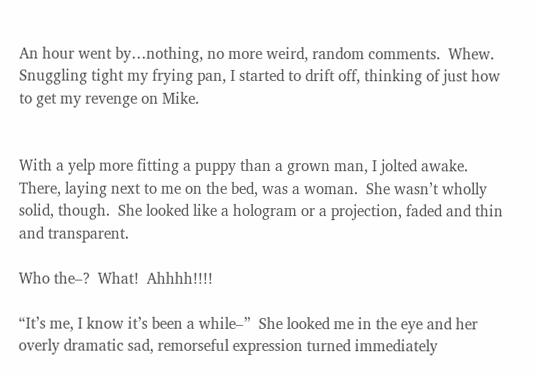An hour went by…nothing, no more weird, random comments.  Whew.  Snuggling tight my frying pan, I started to drift off, thinking of just how to get my revenge on Mike.


With a yelp more fitting a puppy than a grown man, I jolted awake.  There, laying next to me on the bed, was a woman.  She wasn’t wholly solid, though.  She looked like a hologram or a projection, faded and thin and transparent.

Who the–?  What!  Ahhhh!!!!

“It’s me, I know it’s been a while–”  She looked me in the eye and her overly dramatic sad, remorseful expression turned immediately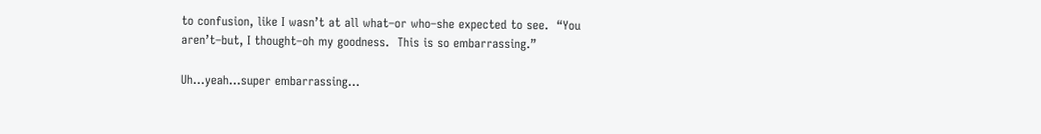to confusion, like I wasn’t at all what–or who–she expected to see.  “You aren’t–but, I thought–oh my goodness.  This is so embarrassing.”

Uh…yeah…super embarrassing…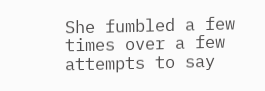She fumbled a few times over a few attempts to say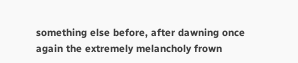something else before, after dawning once again the extremely melancholy frown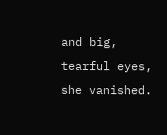and big, tearful eyes, she vanished.